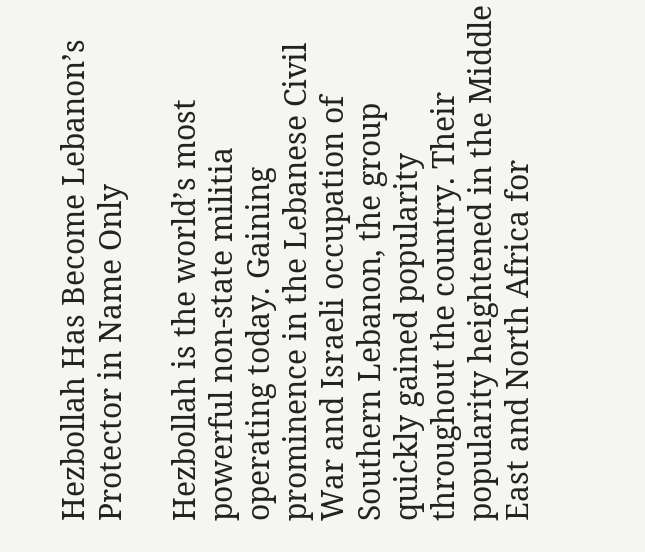Hezbollah Has Become Lebanon’s Protector in Name Only

Hezbollah is the world’s most powerful non-state militia operating today. Gaining prominence in the Lebanese Civil War and Israeli occupation of Southern Lebanon, the group quickly gained popularity throughout the country. Their popularity heightened in the Middle East and North Africa for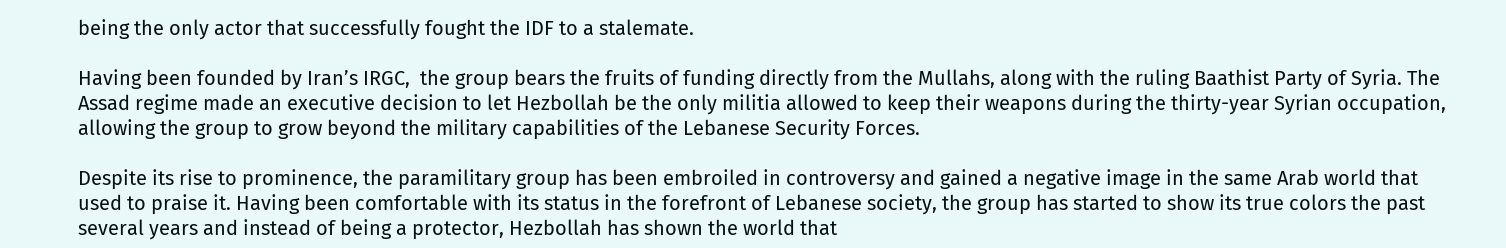being the only actor that successfully fought the IDF to a stalemate.

Having been founded by Iran’s IRGC,  the group bears the fruits of funding directly from the Mullahs, along with the ruling Baathist Party of Syria. The Assad regime made an executive decision to let Hezbollah be the only militia allowed to keep their weapons during the thirty-year Syrian occupation, allowing the group to grow beyond the military capabilities of the Lebanese Security Forces.

Despite its rise to prominence, the paramilitary group has been embroiled in controversy and gained a negative image in the same Arab world that used to praise it. Having been comfortable with its status in the forefront of Lebanese society, the group has started to show its true colors the past several years and instead of being a protector, Hezbollah has shown the world that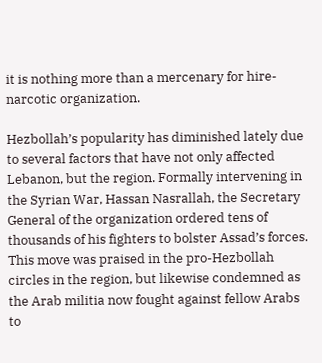it is nothing more than a mercenary for hire-narcotic organization.

Hezbollah’s popularity has diminished lately due to several factors that have not only affected Lebanon, but the region. Formally intervening in the Syrian War, Hassan Nasrallah, the Secretary General of the organization ordered tens of thousands of his fighters to bolster Assad’s forces. This move was praised in the pro-Hezbollah circles in the region, but likewise condemned as the Arab militia now fought against fellow Arabs to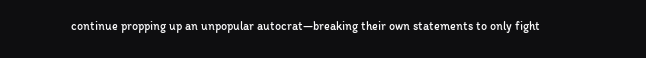continue propping up an unpopular autocrat—breaking their own statements to only fight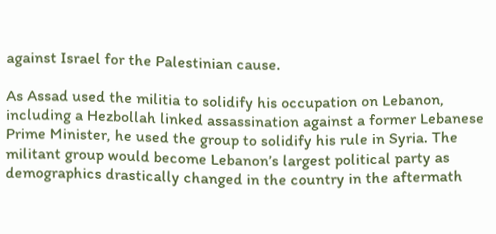against Israel for the Palestinian cause.

As Assad used the militia to solidify his occupation on Lebanon, including a Hezbollah linked assassination against a former Lebanese Prime Minister, he used the group to solidify his rule in Syria. The militant group would become Lebanon’s largest political party as demographics drastically changed in the country in the aftermath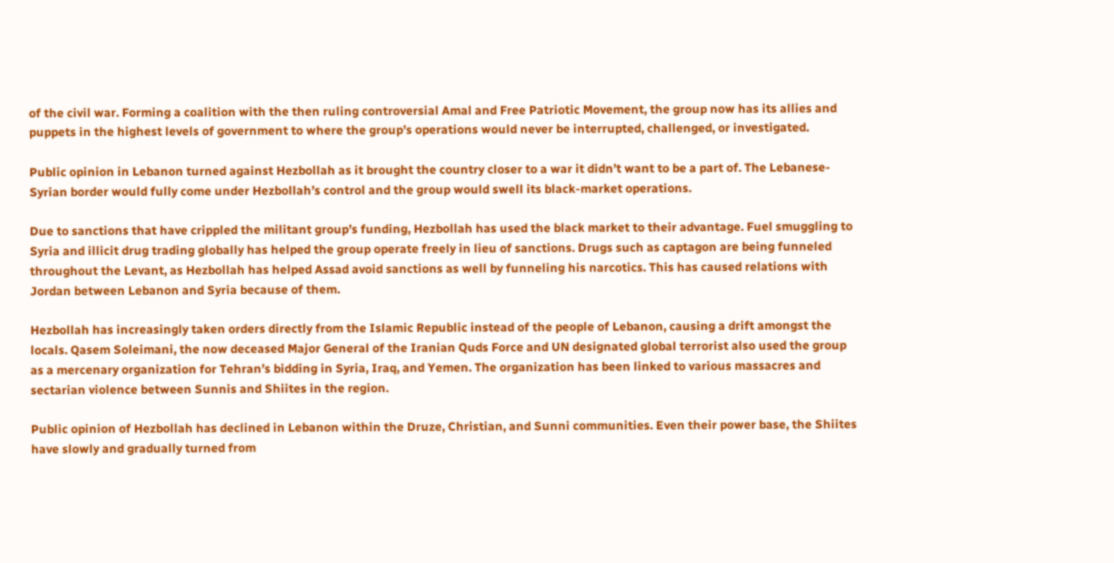of the civil war. Forming a coalition with the then ruling controversial Amal and Free Patriotic Movement, the group now has its allies and puppets in the highest levels of government to where the group’s operations would never be interrupted, challenged, or investigated.

Public opinion in Lebanon turned against Hezbollah as it brought the country closer to a war it didn’t want to be a part of. The Lebanese-Syrian border would fully come under Hezbollah’s control and the group would swell its black-market operations.

Due to sanctions that have crippled the militant group’s funding, Hezbollah has used the black market to their advantage. Fuel smuggling to Syria and illicit drug trading globally has helped the group operate freely in lieu of sanctions. Drugs such as captagon are being funneled throughout the Levant, as Hezbollah has helped Assad avoid sanctions as well by funneling his narcotics. This has caused relations with Jordan between Lebanon and Syria because of them.

Hezbollah has increasingly taken orders directly from the Islamic Republic instead of the people of Lebanon, causing a drift amongst the locals. Qasem Soleimani, the now deceased Major General of the Iranian Quds Force and UN designated global terrorist also used the group as a mercenary organization for Tehran’s bidding in Syria, Iraq, and Yemen. The organization has been linked to various massacres and sectarian violence between Sunnis and Shiites in the region.

Public opinion of Hezbollah has declined in Lebanon within the Druze, Christian, and Sunni communities. Even their power base, the Shiites have slowly and gradually turned from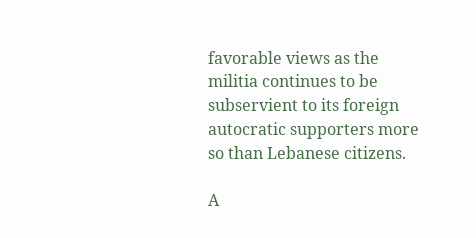favorable views as the militia continues to be subservient to its foreign autocratic supporters more so than Lebanese citizens.

A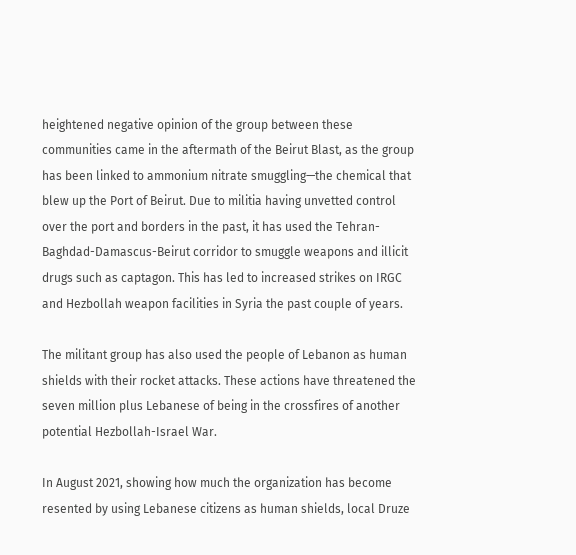heightened negative opinion of the group between these communities came in the aftermath of the Beirut Blast, as the group has been linked to ammonium nitrate smuggling—the chemical that blew up the Port of Beirut. Due to militia having unvetted control over the port and borders in the past, it has used the Tehran-Baghdad-Damascus-Beirut corridor to smuggle weapons and illicit drugs such as captagon. This has led to increased strikes on IRGC and Hezbollah weapon facilities in Syria the past couple of years.

The militant group has also used the people of Lebanon as human shields with their rocket attacks. These actions have threatened the seven million plus Lebanese of being in the crossfires of another potential Hezbollah-Israel War.

In August 2021, showing how much the organization has become resented by using Lebanese citizens as human shields, local Druze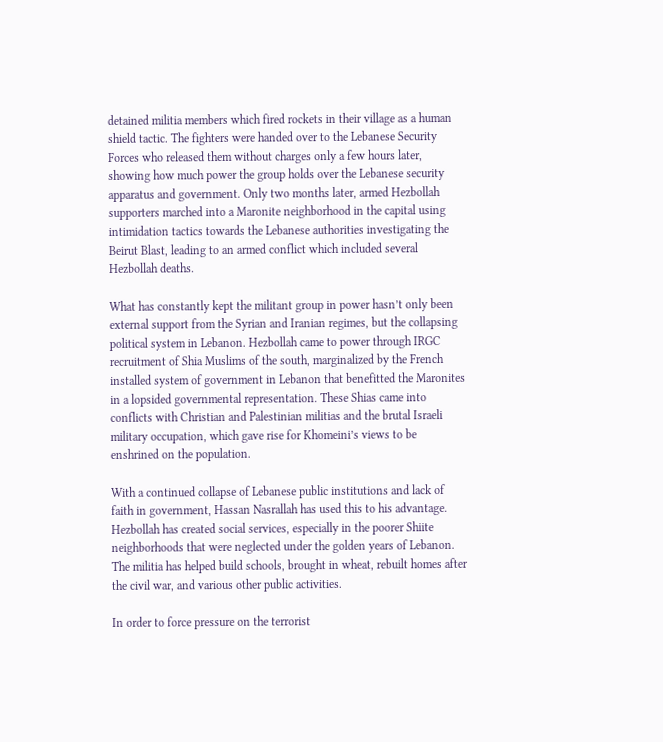detained militia members which fired rockets in their village as a human shield tactic. The fighters were handed over to the Lebanese Security Forces who released them without charges only a few hours later, showing how much power the group holds over the Lebanese security apparatus and government. Only two months later, armed Hezbollah supporters marched into a Maronite neighborhood in the capital using intimidation tactics towards the Lebanese authorities investigating the Beirut Blast, leading to an armed conflict which included several Hezbollah deaths.

What has constantly kept the militant group in power hasn’t only been external support from the Syrian and Iranian regimes, but the collapsing political system in Lebanon. Hezbollah came to power through IRGC recruitment of Shia Muslims of the south, marginalized by the French installed system of government in Lebanon that benefitted the Maronites in a lopsided governmental representation. These Shias came into conflicts with Christian and Palestinian militias and the brutal Israeli military occupation, which gave rise for Khomeini’s views to be enshrined on the population.

With a continued collapse of Lebanese public institutions and lack of faith in government, Hassan Nasrallah has used this to his advantage. Hezbollah has created social services, especially in the poorer Shiite neighborhoods that were neglected under the golden years of Lebanon. The militia has helped build schools, brought in wheat, rebuilt homes after the civil war, and various other public activities.

In order to force pressure on the terrorist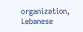organization, Lebanese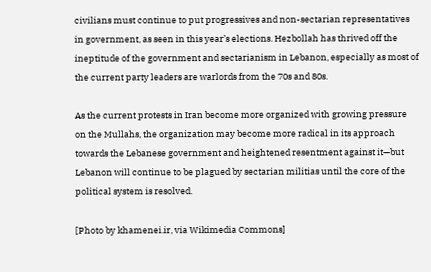civilians must continue to put progressives and non-sectarian representatives in government, as seen in this year’s elections. Hezbollah has thrived off the ineptitude of the government and sectarianism in Lebanon, especially as most of the current party leaders are warlords from the 70s and 80s.

As the current protests in Iran become more organized with growing pressure on the Mullahs, the organization may become more radical in its approach towards the Lebanese government and heightened resentment against it—but Lebanon will continue to be plagued by sectarian militias until the core of the political system is resolved.

[Photo by khamenei.ir, via Wikimedia Commons]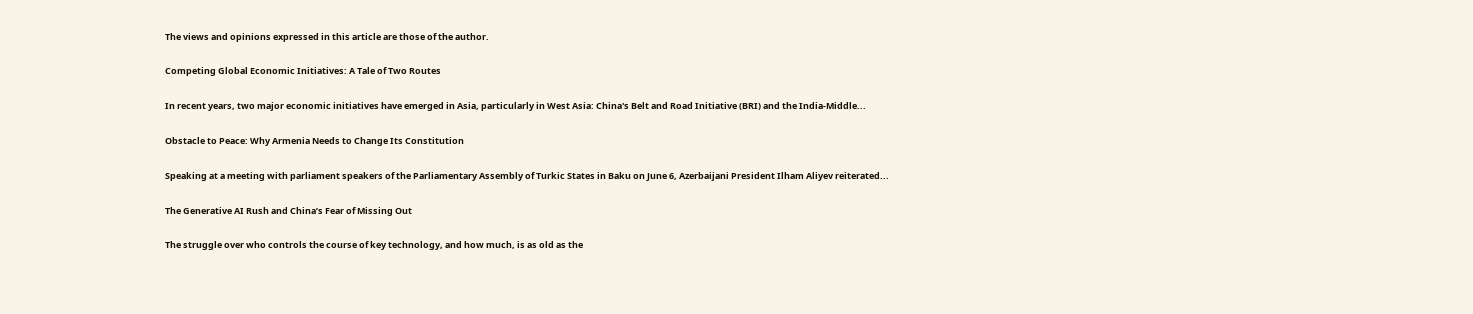The views and opinions expressed in this article are those of the author.

Competing Global Economic Initiatives: A Tale of Two Routes

In recent years, two major economic initiatives have emerged in Asia, particularly in West Asia: China's Belt and Road Initiative (BRI) and the India-Middle...

Obstacle to Peace: Why Armenia Needs to Change Its Constitution

Speaking at a meeting with parliament speakers of the Parliamentary Assembly of Turkic States in Baku on June 6, Azerbaijani President Ilham Aliyev reiterated...

The Generative AI Rush and China’s Fear of Missing Out

The struggle over who controls the course of key technology, and how much, is as old as the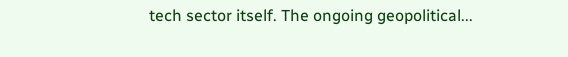tech sector itself. The ongoing geopolitical...